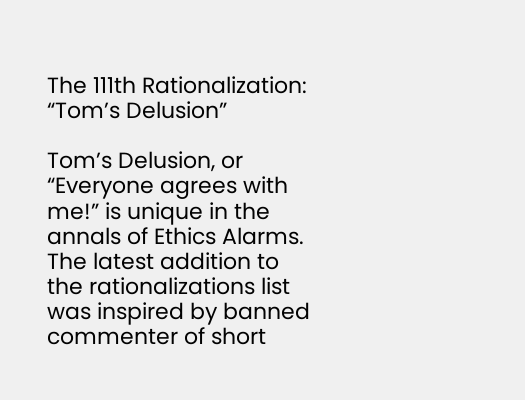The 111th Rationalization: “Tom’s Delusion”

Tom’s Delusion, or “Everyone agrees with me!” is unique in the annals of Ethics Alarms. The latest addition to the rationalizations list was inspired by banned commenter of short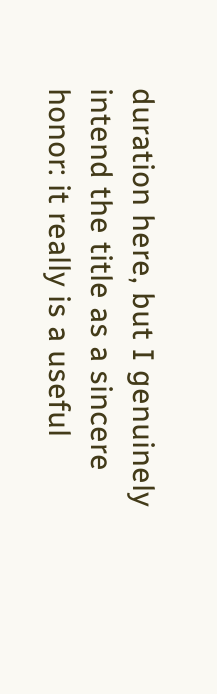duration here, but I genuinely intend the title as a sincere honor: it really is a useful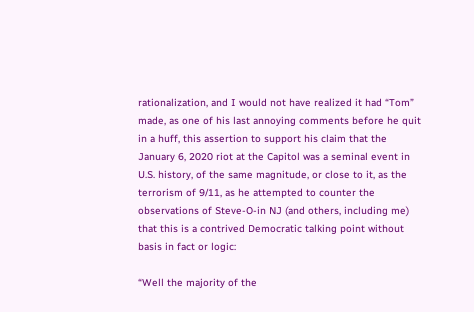rationalization, and I would not have realized it had “Tom” made, as one of his last annoying comments before he quit in a huff, this assertion to support his claim that the January 6, 2020 riot at the Capitol was a seminal event in U.S. history, of the same magnitude, or close to it, as the terrorism of 9/11, as he attempted to counter the observations of Steve-O-in NJ (and others, including me) that this is a contrived Democratic talking point without basis in fact or logic:

“Well the majority of the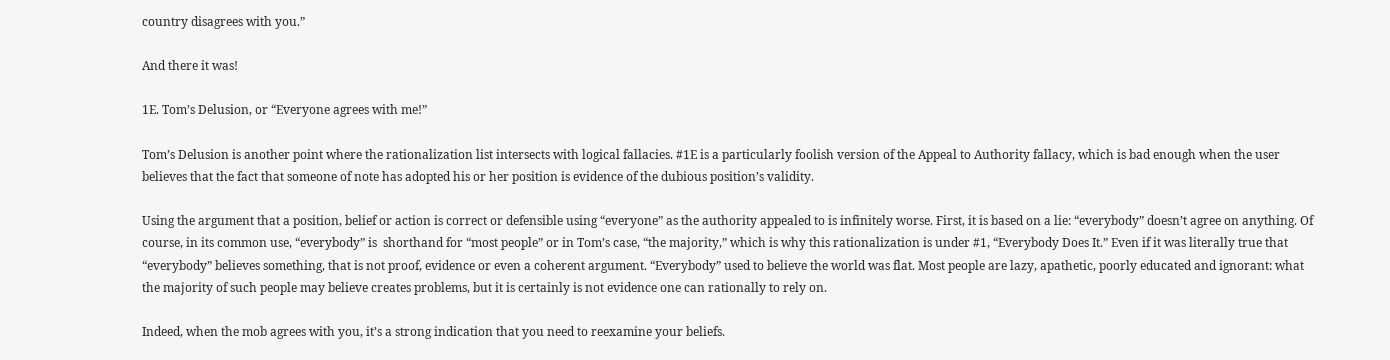country disagrees with you.”

And there it was!

1E. Tom’s Delusion, or “Everyone agrees with me!”

Tom’s Delusion is another point where the rationalization list intersects with logical fallacies. #1E is a particularly foolish version of the Appeal to Authority fallacy, which is bad enough when the user believes that the fact that someone of note has adopted his or her position is evidence of the dubious position’s validity.

Using the argument that a position, belief or action is correct or defensible using “everyone” as the authority appealed to is infinitely worse. First, it is based on a lie: “everybody” doesn’t agree on anything. Of course, in its common use, “everybody” is  shorthand for “most people” or in Tom’s case, “the majority,” which is why this rationalization is under #1, “Everybody Does It.” Even if it was literally true that “everybody” believes something, that is not proof, evidence or even a coherent argument. “Everybody” used to believe the world was flat. Most people are lazy, apathetic, poorly educated and ignorant: what the majority of such people may believe creates problems, but it is certainly is not evidence one can rationally to rely on.

Indeed, when the mob agrees with you, it’s a strong indication that you need to reexamine your beliefs.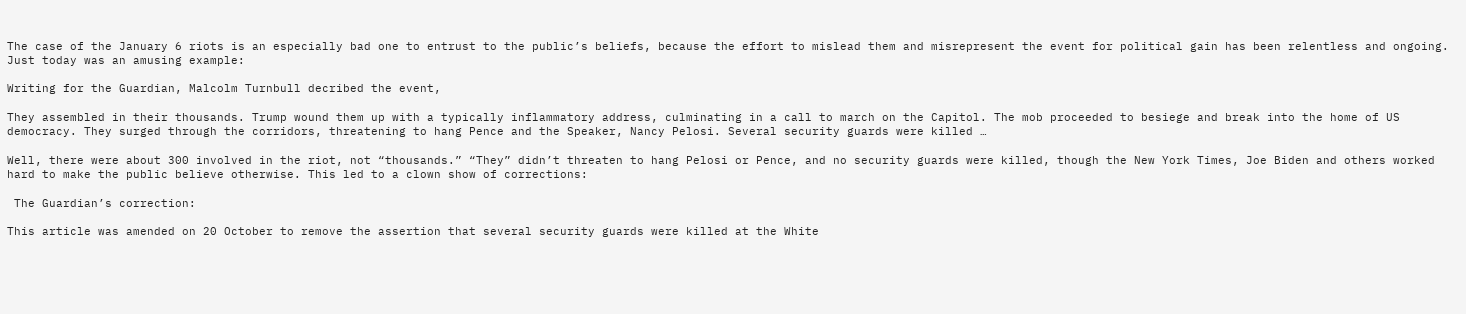The case of the January 6 riots is an especially bad one to entrust to the public’s beliefs, because the effort to mislead them and misrepresent the event for political gain has been relentless and ongoing. Just today was an amusing example:

Writing for the Guardian, Malcolm Turnbull decribed the event,

They assembled in their thousands. Trump wound them up with a typically inflammatory address, culminating in a call to march on the Capitol. The mob proceeded to besiege and break into the home of US democracy. They surged through the corridors, threatening to hang Pence and the Speaker, Nancy Pelosi. Several security guards were killed …

Well, there were about 300 involved in the riot, not “thousands.” “They” didn’t threaten to hang Pelosi or Pence, and no security guards were killed, though the New York Times, Joe Biden and others worked hard to make the public believe otherwise. This led to a clown show of corrections:

 The Guardian’s correction:

This article was amended on 20 October to remove the assertion that several security guards were killed at the White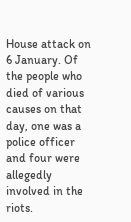House attack on 6 January. Of the people who died of various causes on that day, one was a police officer and four were allegedly involved in the riots.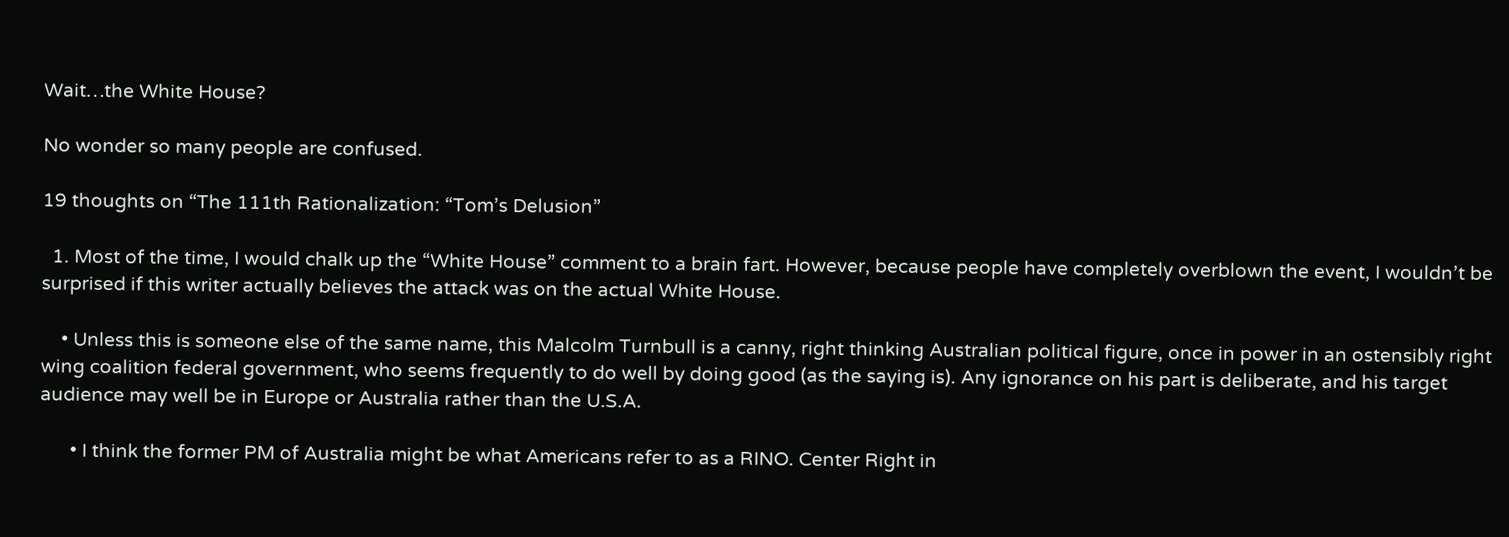Wait…the White House?

No wonder so many people are confused.

19 thoughts on “The 111th Rationalization: “Tom’s Delusion”

  1. Most of the time, I would chalk up the “White House” comment to a brain fart. However, because people have completely overblown the event, I wouldn’t be surprised if this writer actually believes the attack was on the actual White House.

    • Unless this is someone else of the same name, this Malcolm Turnbull is a canny, right thinking Australian political figure, once in power in an ostensibly right wing coalition federal government, who seems frequently to do well by doing good (as the saying is). Any ignorance on his part is deliberate, and his target audience may well be in Europe or Australia rather than the U.S.A.

      • I think the former PM of Australia might be what Americans refer to as a RINO. Center Right in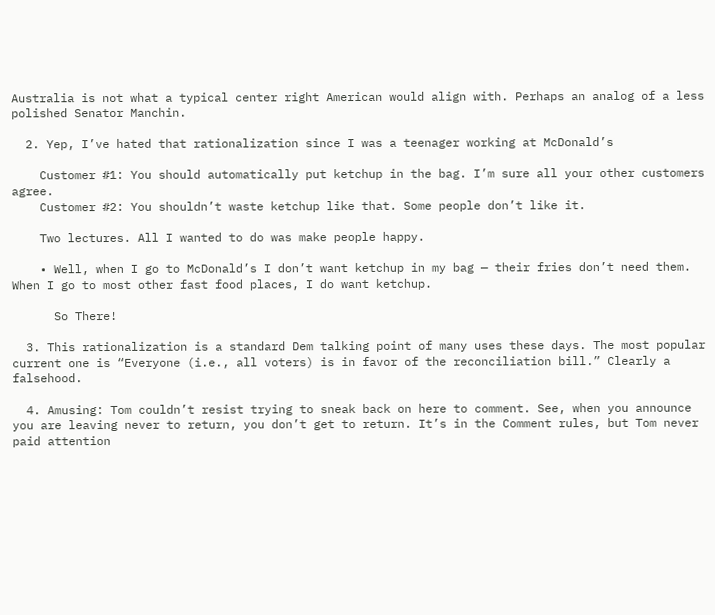Australia is not what a typical center right American would align with. Perhaps an analog of a less polished Senator Manchin.

  2. Yep, I’ve hated that rationalization since I was a teenager working at McDonald’s

    Customer #1: You should automatically put ketchup in the bag. I’m sure all your other customers agree.
    Customer #2: You shouldn’t waste ketchup like that. Some people don’t like it.

    Two lectures. All I wanted to do was make people happy.

    • Well, when I go to McDonald’s I don’t want ketchup in my bag — their fries don’t need them. When I go to most other fast food places, I do want ketchup.

      So There!

  3. This rationalization is a standard Dem talking point of many uses these days. The most popular current one is “Everyone (i.e., all voters) is in favor of the reconciliation bill.” Clearly a falsehood.

  4. Amusing: Tom couldn’t resist trying to sneak back on here to comment. See, when you announce you are leaving never to return, you don’t get to return. It’s in the Comment rules, but Tom never paid attention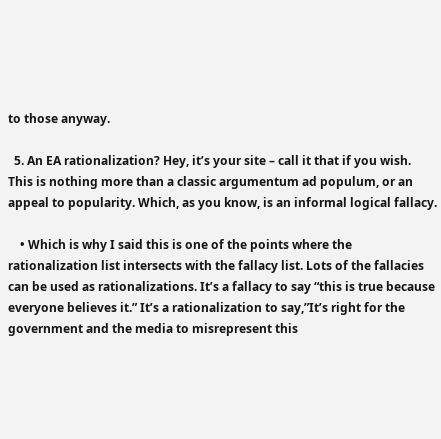to those anyway.

  5. An EA rationalization? Hey, it’s your site – call it that if you wish. This is nothing more than a classic argumentum ad populum, or an appeal to popularity. Which, as you know, is an informal logical fallacy.

    • Which is why I said this is one of the points where the rationalization list intersects with the fallacy list. Lots of the fallacies can be used as rationalizations. It’s a fallacy to say “this is true because everyone believes it.” It’s a rationalization to say,”It’s right for the government and the media to misrepresent this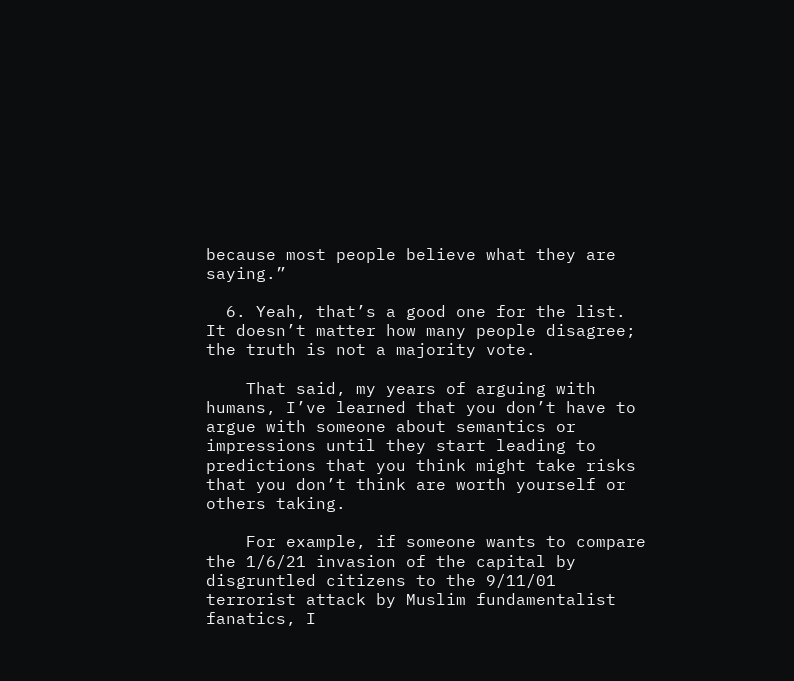because most people believe what they are saying.”

  6. Yeah, that’s a good one for the list. It doesn’t matter how many people disagree; the truth is not a majority vote.

    That said, my years of arguing with humans, I’ve learned that you don’t have to argue with someone about semantics or impressions until they start leading to predictions that you think might take risks that you don’t think are worth yourself or others taking.

    For example, if someone wants to compare the 1/6/21 invasion of the capital by disgruntled citizens to the 9/11/01 terrorist attack by Muslim fundamentalist fanatics, I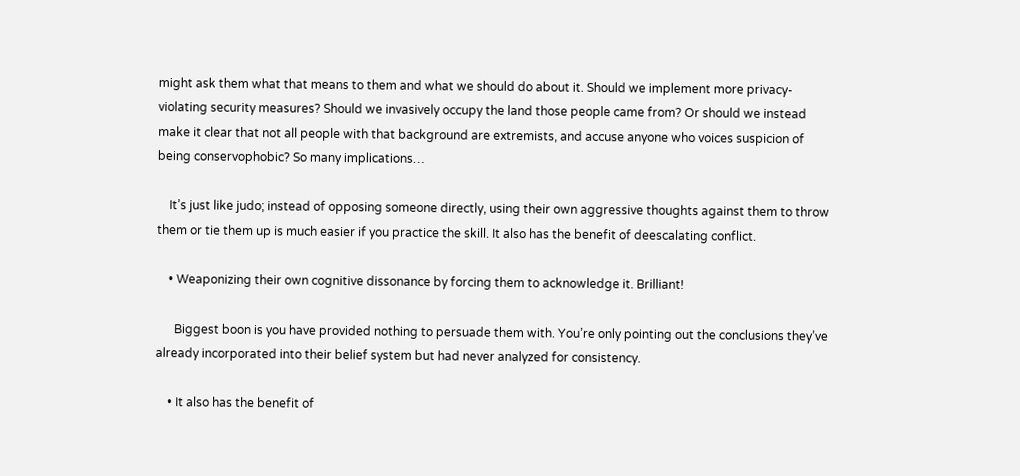might ask them what that means to them and what we should do about it. Should we implement more privacy-violating security measures? Should we invasively occupy the land those people came from? Or should we instead make it clear that not all people with that background are extremists, and accuse anyone who voices suspicion of being conservophobic? So many implications…

    It’s just like judo; instead of opposing someone directly, using their own aggressive thoughts against them to throw them or tie them up is much easier if you practice the skill. It also has the benefit of deescalating conflict.

    • Weaponizing their own cognitive dissonance by forcing them to acknowledge it. Brilliant!

      Biggest boon is you have provided nothing to persuade them with. You’re only pointing out the conclusions they’ve already incorporated into their belief system but had never analyzed for consistency.

    • It also has the benefit of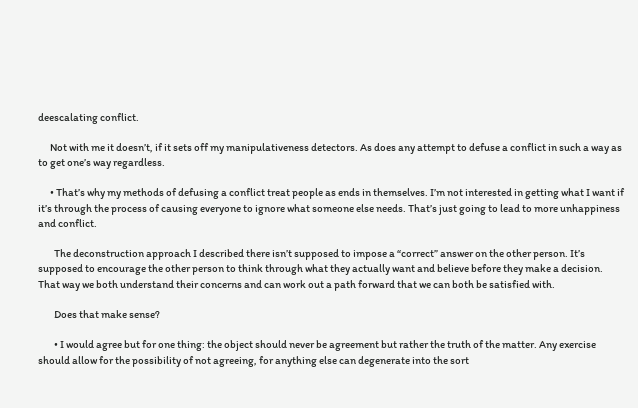deescalating conflict.

      Not with me it doesn’t, if it sets off my manipulativeness detectors. As does any attempt to defuse a conflict in such a way as to get one’s way regardless.

      • That’s why my methods of defusing a conflict treat people as ends in themselves. I’m not interested in getting what I want if it’s through the process of causing everyone to ignore what someone else needs. That’s just going to lead to more unhappiness and conflict.

        The deconstruction approach I described there isn’t supposed to impose a “correct” answer on the other person. It’s supposed to encourage the other person to think through what they actually want and believe before they make a decision. That way we both understand their concerns and can work out a path forward that we can both be satisfied with.

        Does that make sense?

        • I would agree but for one thing: the object should never be agreement but rather the truth of the matter. Any exercise should allow for the possibility of not agreeing, for anything else can degenerate into the sort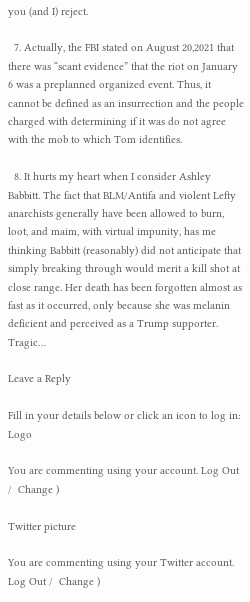you (and I) reject.

  7. Actually, the FBI stated on August 20,2021 that there was “scant evidence” that the riot on January 6 was a preplanned organized event. Thus, it cannot be defined as an insurrection and the people charged with determining if it was do not agree with the mob to which Tom identifies.

  8. It hurts my heart when I consider Ashley Babbitt. The fact that BLM/Antifa and violent Lefty anarchists generally have been allowed to burn, loot, and maim, with virtual impunity, has me thinking Babbitt (reasonably) did not anticipate that simply breaking through would merit a kill shot at close range. Her death has been forgotten almost as fast as it occurred, only because she was melanin deficient and perceived as a Trump supporter. Tragic…

Leave a Reply

Fill in your details below or click an icon to log in: Logo

You are commenting using your account. Log Out /  Change )

Twitter picture

You are commenting using your Twitter account. Log Out /  Change )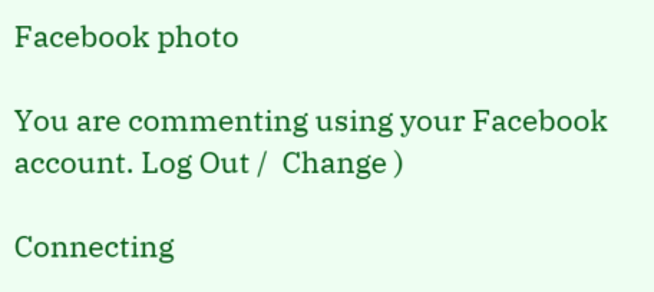Facebook photo

You are commenting using your Facebook account. Log Out /  Change )

Connecting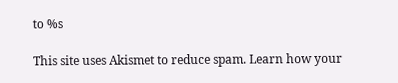to %s

This site uses Akismet to reduce spam. Learn how your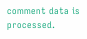comment data is processed.